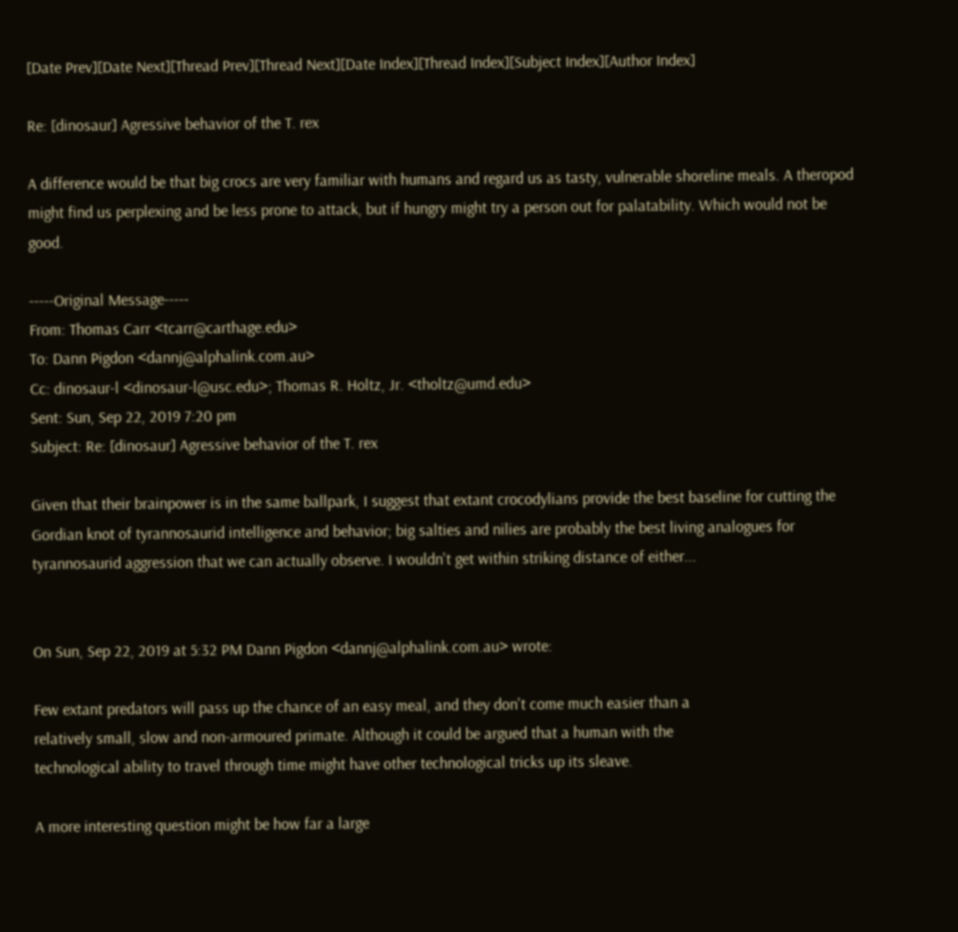[Date Prev][Date Next][Thread Prev][Thread Next][Date Index][Thread Index][Subject Index][Author Index]

Re: [dinosaur] Agressive behavior of the T. rex

A difference would be that big crocs are very familiar with humans and regard us as tasty, vulnerable shoreline meals. A theropod might find us perplexing and be less prone to attack, but if hungry might try a person out for palatability. Which would not be good.

-----Original Message-----
From: Thomas Carr <tcarr@carthage.edu>
To: Dann Pigdon <dannj@alphalink.com.au>
Cc: dinosaur-l <dinosaur-l@usc.edu>; Thomas R. Holtz, Jr. <tholtz@umd.edu>
Sent: Sun, Sep 22, 2019 7:20 pm
Subject: Re: [dinosaur] Agressive behavior of the T. rex

Given that their brainpower is in the same ballpark, I suggest that extant crocodylians provide the best baseline for cutting the Gordian knot of tyrannosaurid intelligence and behavior; big salties and nilies are probably the best living analogues for tyrannosaurid aggression that we can actually observe. I wouldn't get within striking distance of either...


On Sun, Sep 22, 2019 at 5:32 PM Dann Pigdon <dannj@alphalink.com.au> wrote:

Few extant predators will pass up the chance of an easy meal, and they don't come much easier than a
relatively small, slow and non-armoured primate. Although it could be argued that a human with the
technological ability to travel through time might have other technological tricks up its sleave.

A more interesting question might be how far a large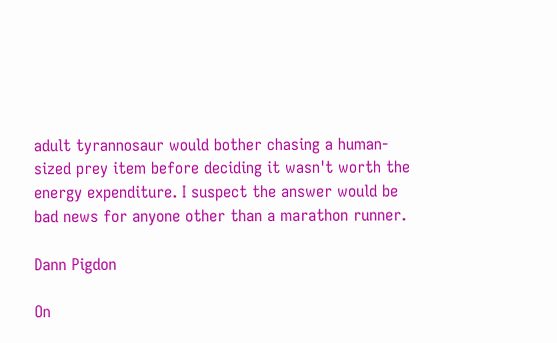adult tyrannosaur would bother chasing a human-
sized prey item before deciding it wasn't worth the energy expenditure. I suspect the answer would be
bad news for anyone other than a marathon runner.

Dann Pigdon

On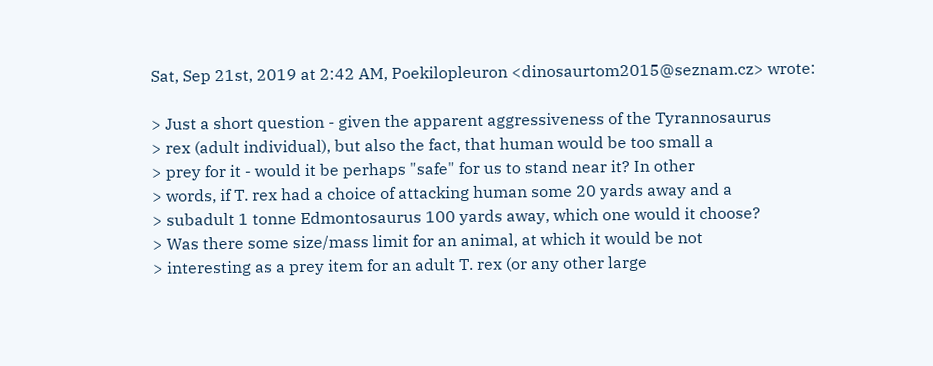Sat, Sep 21st, 2019 at 2:42 AM, Poekilopleuron <dinosaurtom2015@seznam.cz> wrote:

> Just a short question - given the apparent aggressiveness of the Tyrannosaurus
> rex (adult individual), but also the fact, that human would be too small a
> prey for it - would it be perhaps "safe" for us to stand near it? In other
> words, if T. rex had a choice of attacking human some 20 yards away and a
> subadult 1 tonne Edmontosaurus 100 yards away, which one would it choose?
> Was there some size/mass limit for an animal, at which it would be not
> interesting as a prey item for an adult T. rex (or any other large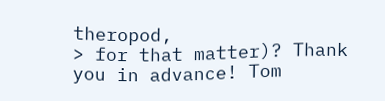theropod,
> for that matter)? Thank you in advance! Tom